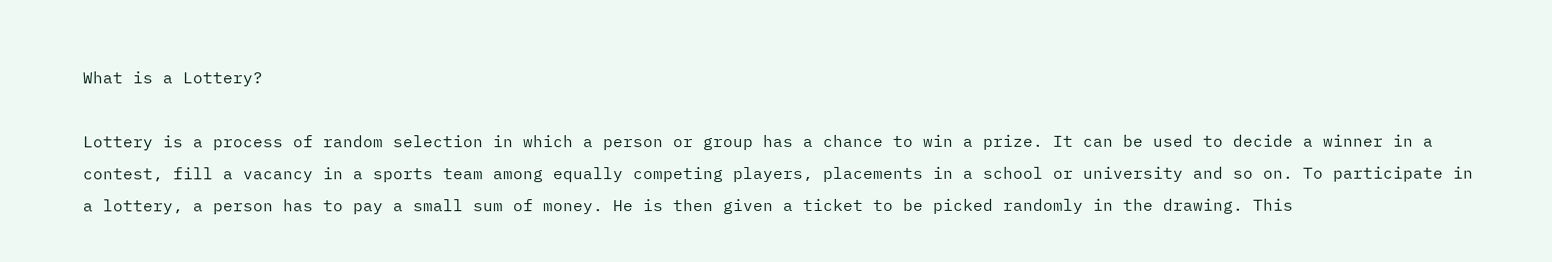What is a Lottery?

Lottery is a process of random selection in which a person or group has a chance to win a prize. It can be used to decide a winner in a contest, fill a vacancy in a sports team among equally competing players, placements in a school or university and so on. To participate in a lottery, a person has to pay a small sum of money. He is then given a ticket to be picked randomly in the drawing. This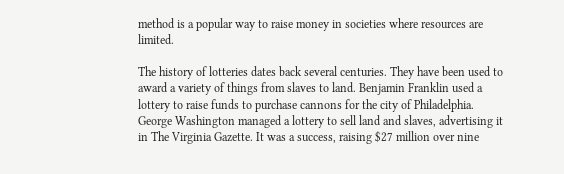method is a popular way to raise money in societies where resources are limited.

The history of lotteries dates back several centuries. They have been used to award a variety of things from slaves to land. Benjamin Franklin used a lottery to raise funds to purchase cannons for the city of Philadelphia. George Washington managed a lottery to sell land and slaves, advertising it in The Virginia Gazette. It was a success, raising $27 million over nine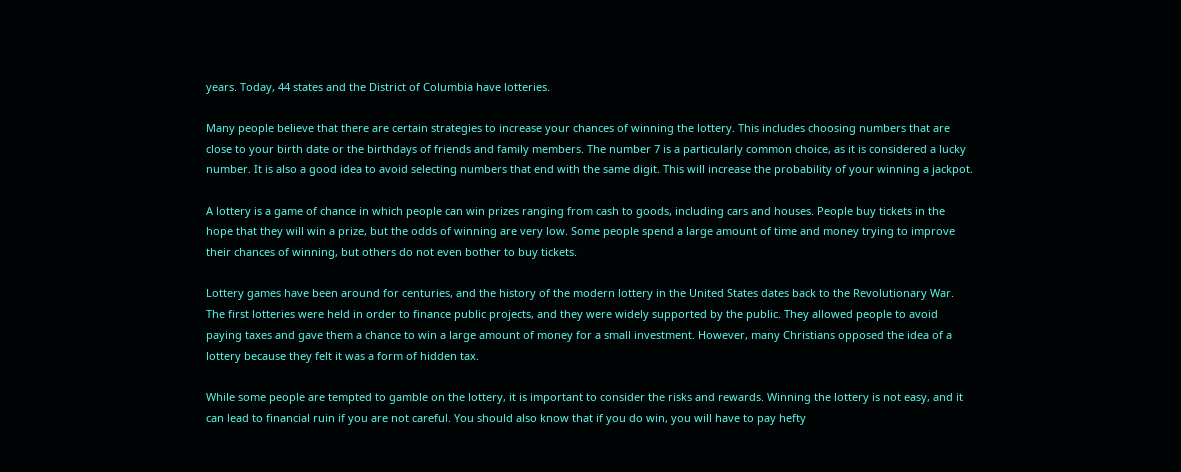years. Today, 44 states and the District of Columbia have lotteries.

Many people believe that there are certain strategies to increase your chances of winning the lottery. This includes choosing numbers that are close to your birth date or the birthdays of friends and family members. The number 7 is a particularly common choice, as it is considered a lucky number. It is also a good idea to avoid selecting numbers that end with the same digit. This will increase the probability of your winning a jackpot.

A lottery is a game of chance in which people can win prizes ranging from cash to goods, including cars and houses. People buy tickets in the hope that they will win a prize, but the odds of winning are very low. Some people spend a large amount of time and money trying to improve their chances of winning, but others do not even bother to buy tickets.

Lottery games have been around for centuries, and the history of the modern lottery in the United States dates back to the Revolutionary War. The first lotteries were held in order to finance public projects, and they were widely supported by the public. They allowed people to avoid paying taxes and gave them a chance to win a large amount of money for a small investment. However, many Christians opposed the idea of a lottery because they felt it was a form of hidden tax.

While some people are tempted to gamble on the lottery, it is important to consider the risks and rewards. Winning the lottery is not easy, and it can lead to financial ruin if you are not careful. You should also know that if you do win, you will have to pay hefty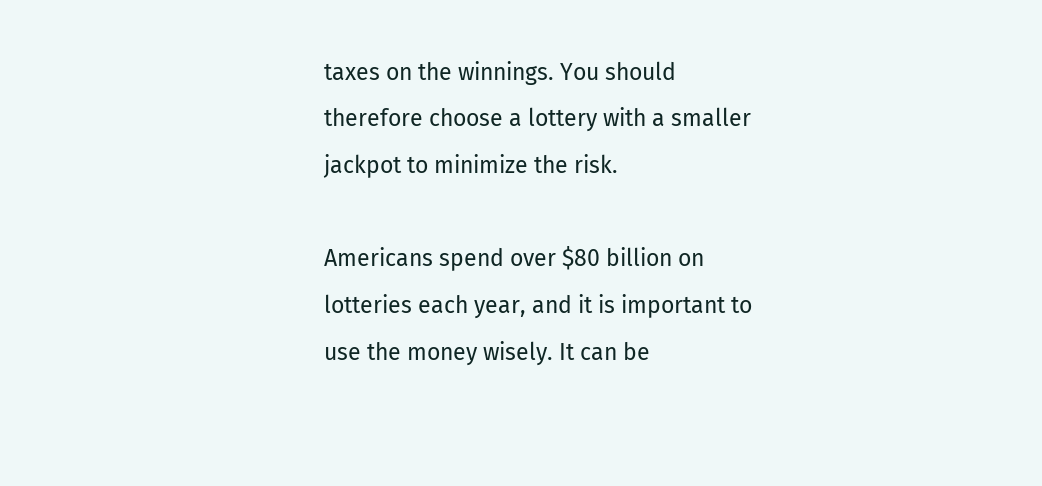taxes on the winnings. You should therefore choose a lottery with a smaller jackpot to minimize the risk.

Americans spend over $80 billion on lotteries each year, and it is important to use the money wisely. It can be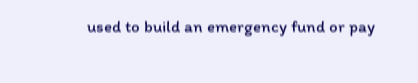used to build an emergency fund or pay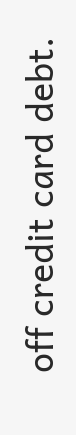off credit card debt.